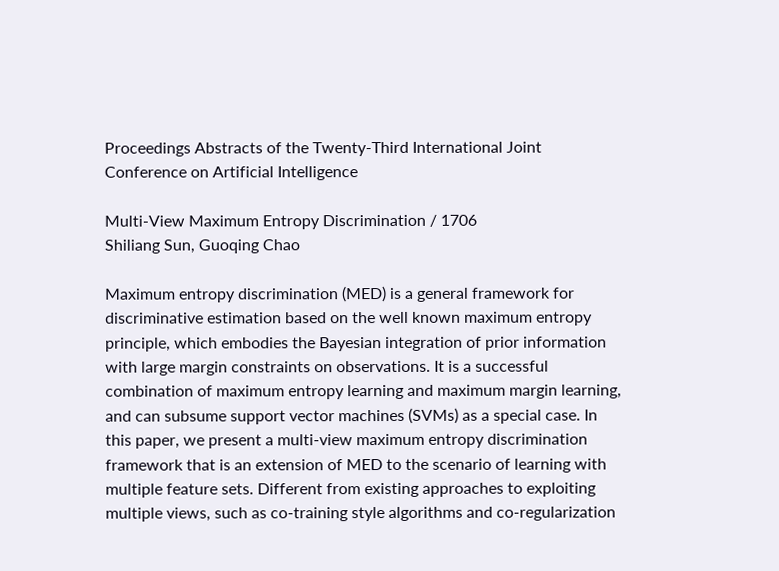Proceedings Abstracts of the Twenty-Third International Joint Conference on Artificial Intelligence

Multi-View Maximum Entropy Discrimination / 1706
Shiliang Sun, Guoqing Chao

Maximum entropy discrimination (MED) is a general framework for discriminative estimation based on the well known maximum entropy principle, which embodies the Bayesian integration of prior information with large margin constraints on observations. It is a successful combination of maximum entropy learning and maximum margin learning, and can subsume support vector machines (SVMs) as a special case. In this paper, we present a multi-view maximum entropy discrimination framework that is an extension of MED to the scenario of learning with multiple feature sets. Different from existing approaches to exploiting multiple views, such as co-training style algorithms and co-regularization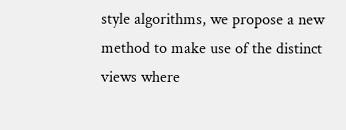style algorithms, we propose a new method to make use of the distinct views where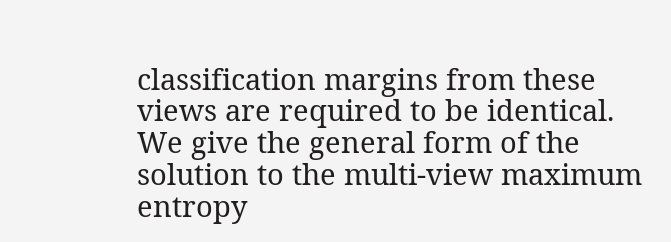classification margins from these views are required to be identical. We give the general form of the solution to the multi-view maximum entropy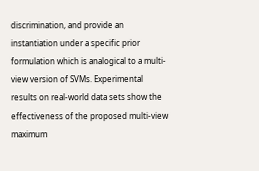discrimination, and provide an instantiation under a specific prior formulation which is analogical to a multi-view version of SVMs. Experimental results on real-world data sets show the effectiveness of the proposed multi-view maximum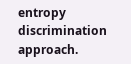entropy discrimination approach.